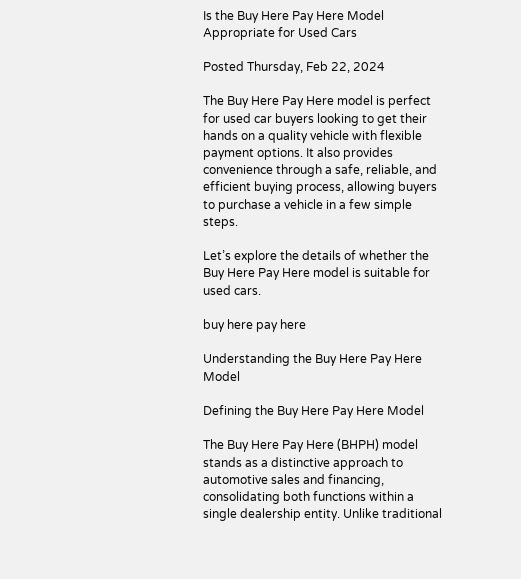Is the Buy Here Pay Here Model Appropriate for Used Cars

Posted Thursday, Feb 22, 2024

The Buy Here Pay Here model is perfect for used car buyers looking to get their hands on a quality vehicle with flexible payment options. It also provides convenience through a safe, reliable, and efficient buying process, allowing buyers to purchase a vehicle in a few simple steps.

Let’s explore the details of whether the Buy Here Pay Here model is suitable for used cars.

buy here pay here

Understanding the Buy Here Pay Here Model

Defining the Buy Here Pay Here Model

The Buy Here Pay Here (BHPH) model stands as a distinctive approach to automotive sales and financing, consolidating both functions within a single dealership entity. Unlike traditional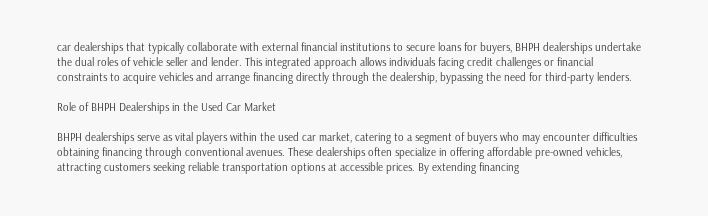car dealerships that typically collaborate with external financial institutions to secure loans for buyers, BHPH dealerships undertake the dual roles of vehicle seller and lender. This integrated approach allows individuals facing credit challenges or financial constraints to acquire vehicles and arrange financing directly through the dealership, bypassing the need for third-party lenders.

Role of BHPH Dealerships in the Used Car Market

BHPH dealerships serve as vital players within the used car market, catering to a segment of buyers who may encounter difficulties obtaining financing through conventional avenues. These dealerships often specialize in offering affordable pre-owned vehicles, attracting customers seeking reliable transportation options at accessible prices. By extending financing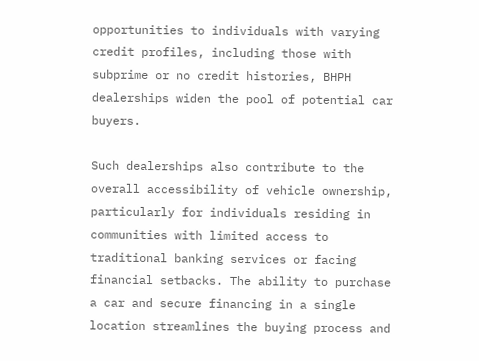opportunities to individuals with varying credit profiles, including those with subprime or no credit histories, BHPH dealerships widen the pool of potential car buyers.

Such dealerships also contribute to the overall accessibility of vehicle ownership, particularly for individuals residing in communities with limited access to traditional banking services or facing financial setbacks. The ability to purchase a car and secure financing in a single location streamlines the buying process and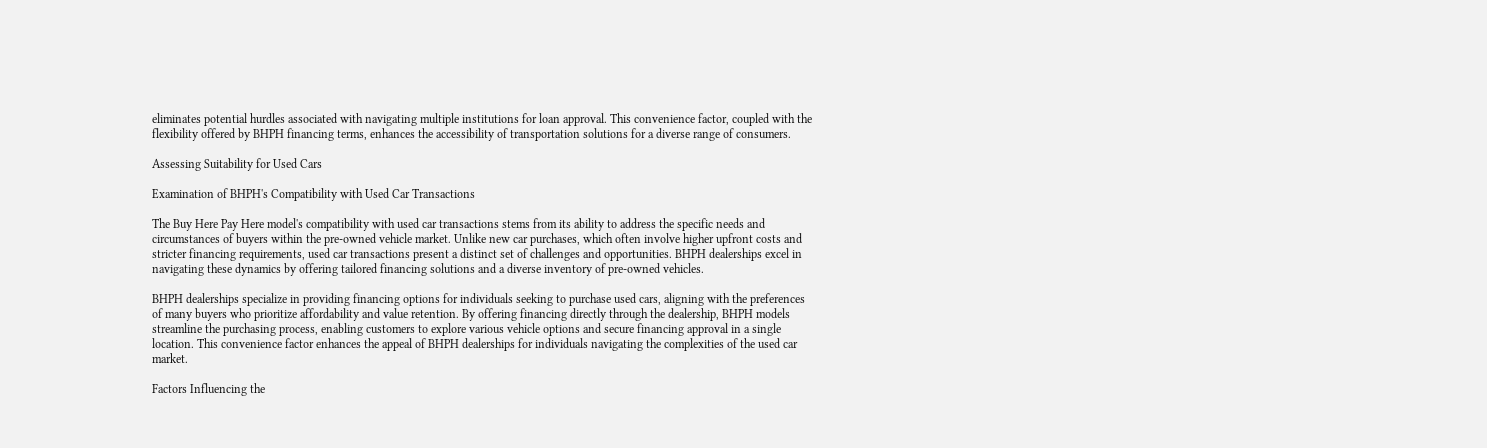eliminates potential hurdles associated with navigating multiple institutions for loan approval. This convenience factor, coupled with the flexibility offered by BHPH financing terms, enhances the accessibility of transportation solutions for a diverse range of consumers.

Assessing Suitability for Used Cars

Examination of BHPH's Compatibility with Used Car Transactions

The Buy Here Pay Here model's compatibility with used car transactions stems from its ability to address the specific needs and circumstances of buyers within the pre-owned vehicle market. Unlike new car purchases, which often involve higher upfront costs and stricter financing requirements, used car transactions present a distinct set of challenges and opportunities. BHPH dealerships excel in navigating these dynamics by offering tailored financing solutions and a diverse inventory of pre-owned vehicles.

BHPH dealerships specialize in providing financing options for individuals seeking to purchase used cars, aligning with the preferences of many buyers who prioritize affordability and value retention. By offering financing directly through the dealership, BHPH models streamline the purchasing process, enabling customers to explore various vehicle options and secure financing approval in a single location. This convenience factor enhances the appeal of BHPH dealerships for individuals navigating the complexities of the used car market.

Factors Influencing the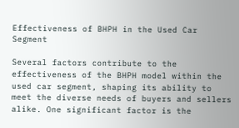Effectiveness of BHPH in the Used Car Segment

Several factors contribute to the effectiveness of the BHPH model within the used car segment, shaping its ability to meet the diverse needs of buyers and sellers alike. One significant factor is the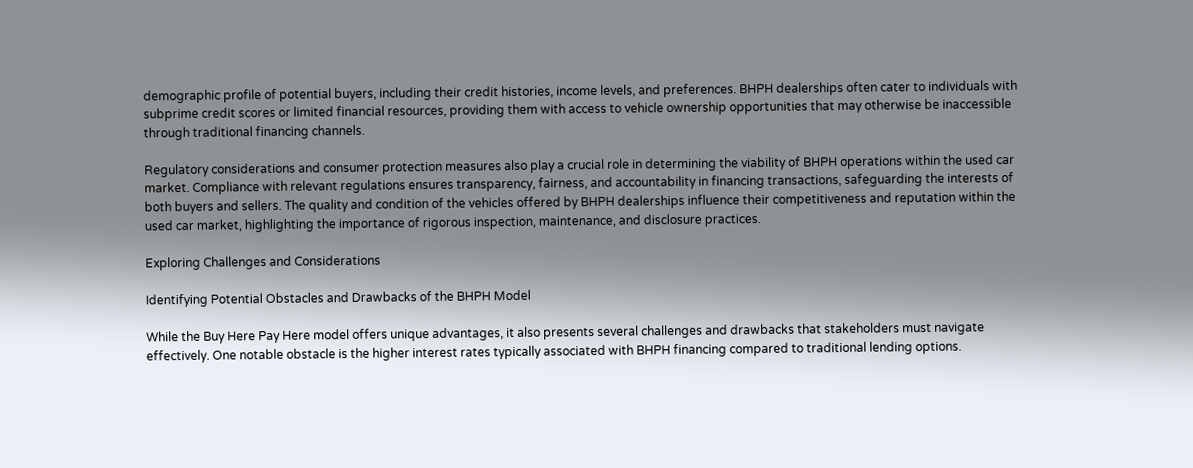demographic profile of potential buyers, including their credit histories, income levels, and preferences. BHPH dealerships often cater to individuals with subprime credit scores or limited financial resources, providing them with access to vehicle ownership opportunities that may otherwise be inaccessible through traditional financing channels.

Regulatory considerations and consumer protection measures also play a crucial role in determining the viability of BHPH operations within the used car market. Compliance with relevant regulations ensures transparency, fairness, and accountability in financing transactions, safeguarding the interests of both buyers and sellers. The quality and condition of the vehicles offered by BHPH dealerships influence their competitiveness and reputation within the used car market, highlighting the importance of rigorous inspection, maintenance, and disclosure practices.

Exploring Challenges and Considerations

Identifying Potential Obstacles and Drawbacks of the BHPH Model

While the Buy Here Pay Here model offers unique advantages, it also presents several challenges and drawbacks that stakeholders must navigate effectively. One notable obstacle is the higher interest rates typically associated with BHPH financing compared to traditional lending options.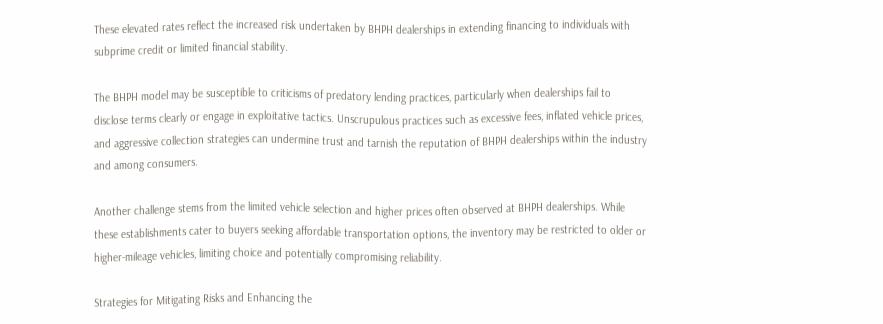These elevated rates reflect the increased risk undertaken by BHPH dealerships in extending financing to individuals with subprime credit or limited financial stability.

The BHPH model may be susceptible to criticisms of predatory lending practices, particularly when dealerships fail to disclose terms clearly or engage in exploitative tactics. Unscrupulous practices such as excessive fees, inflated vehicle prices, and aggressive collection strategies can undermine trust and tarnish the reputation of BHPH dealerships within the industry and among consumers.

Another challenge stems from the limited vehicle selection and higher prices often observed at BHPH dealerships. While these establishments cater to buyers seeking affordable transportation options, the inventory may be restricted to older or higher-mileage vehicles, limiting choice and potentially compromising reliability.

Strategies for Mitigating Risks and Enhancing the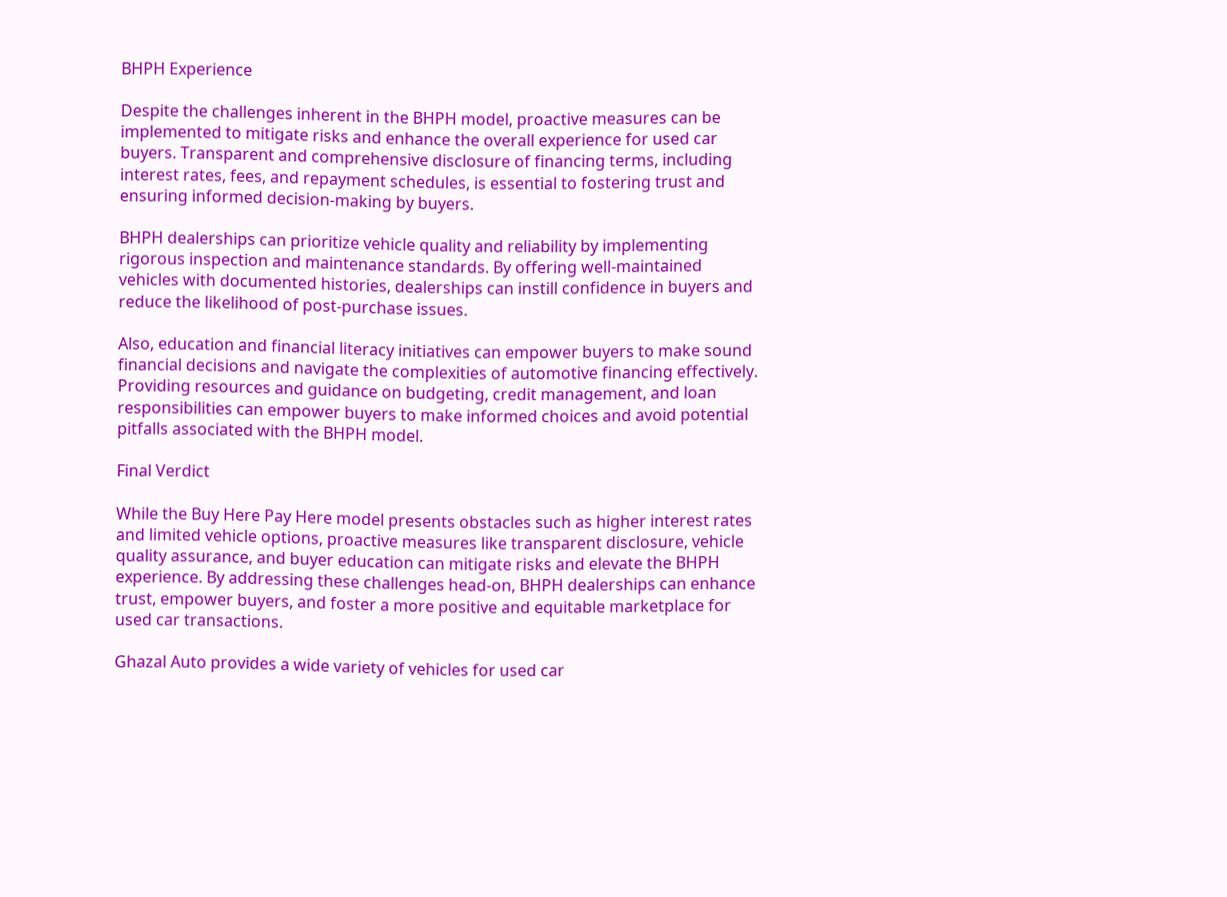BHPH Experience

Despite the challenges inherent in the BHPH model, proactive measures can be implemented to mitigate risks and enhance the overall experience for used car buyers. Transparent and comprehensive disclosure of financing terms, including interest rates, fees, and repayment schedules, is essential to fostering trust and ensuring informed decision-making by buyers.

BHPH dealerships can prioritize vehicle quality and reliability by implementing rigorous inspection and maintenance standards. By offering well-maintained vehicles with documented histories, dealerships can instill confidence in buyers and reduce the likelihood of post-purchase issues.

Also, education and financial literacy initiatives can empower buyers to make sound financial decisions and navigate the complexities of automotive financing effectively. Providing resources and guidance on budgeting, credit management, and loan responsibilities can empower buyers to make informed choices and avoid potential pitfalls associated with the BHPH model.

Final Verdict

While the Buy Here Pay Here model presents obstacles such as higher interest rates and limited vehicle options, proactive measures like transparent disclosure, vehicle quality assurance, and buyer education can mitigate risks and elevate the BHPH experience. By addressing these challenges head-on, BHPH dealerships can enhance trust, empower buyers, and foster a more positive and equitable marketplace for used car transactions.

Ghazal Auto provides a wide variety of vehicles for used car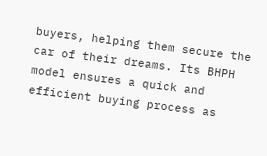buyers, helping them secure the car of their dreams. Its BHPH model ensures a quick and efficient buying process as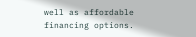well as affordable financing options.